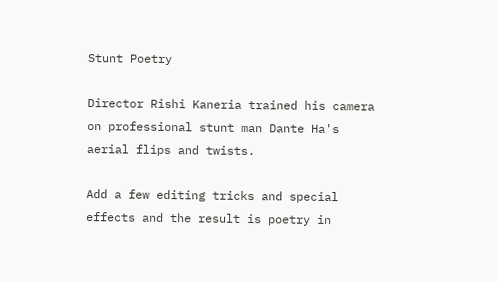Stunt Poetry

Director Rishi Kaneria trained his camera on professional stunt man Dante Ha's aerial flips and twists.

Add a few editing tricks and special effects and the result is poetry in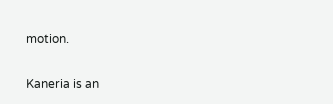motion.

Kaneria is an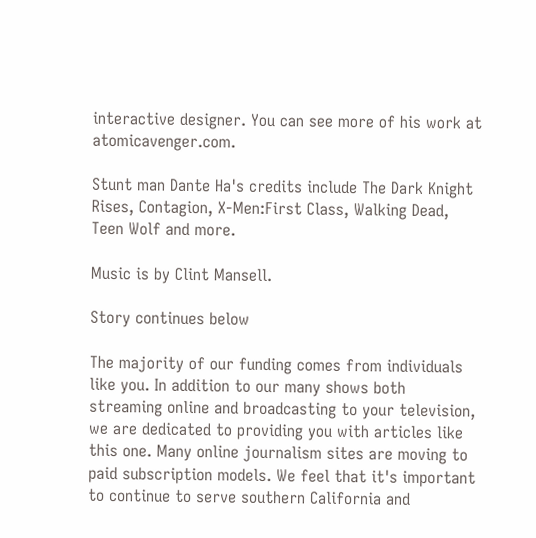interactive designer. You can see more of his work at atomicavenger.com.

Stunt man Dante Ha's credits include The Dark Knight Rises, Contagion, X-Men:First Class, Walking Dead, Teen Wolf and more.

Music is by Clint Mansell.

Story continues below

The majority of our funding comes from individuals like you. In addition to our many shows both streaming online and broadcasting to your television, we are dedicated to providing you with articles like this one. Many online journalism sites are moving to paid subscription models. We feel that it's important to continue to serve southern California and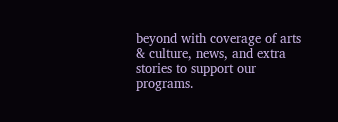beyond with coverage of arts & culture, news, and extra stories to support our programs.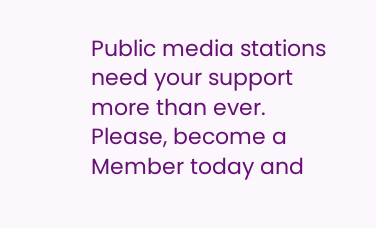Public media stations need your support more than ever. Please, become a Member today and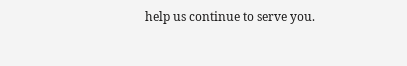help us continue to serve you.